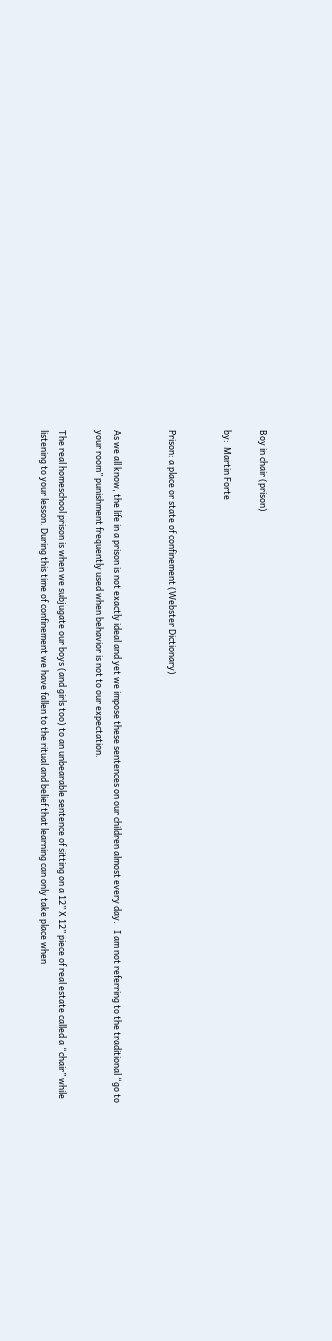Boy in chair (prison)

by:  Martin Forte


Prison: a place or state of confinement (Webster Dictionary)


As we all know, the life in a prison is not exactly ideal and yet we impose these sentences on our children almost every day.   I am not referring to the traditional “go to your room” punishment frequently used when behavior is not to our expectation.

The real homeschool prison is when we subjugate our boys (and girls too) to an unbearable sentence of sitting on a 12” X 12” piece of real estate called a “chair” while listening to your lesson. During this time of confinement we have fallen to the ritual and belief that learning can only take place when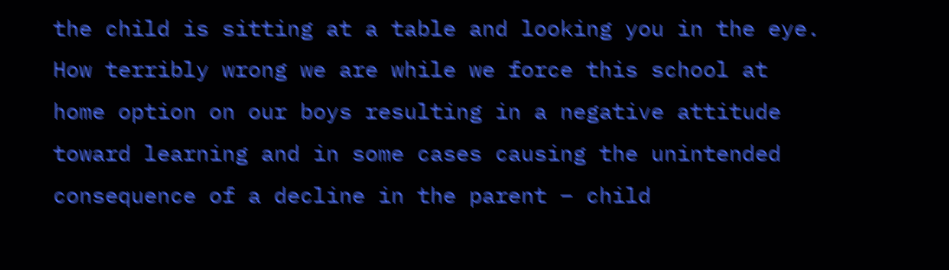the child is sitting at a table and looking you in the eye. How terribly wrong we are while we force this school at home option on our boys resulting in a negative attitude toward learning and in some cases causing the unintended consequence of a decline in the parent – child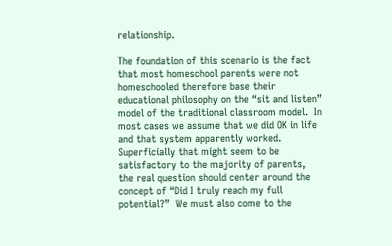relationship.

The foundation of this scenario is the fact that most homeschool parents were not homeschooled therefore base their educational philosophy on the “sit and listen” model of the traditional classroom model.  In most cases we assume that we did OK in life and that system apparently worked.  Superficially that might seem to be satisfactory to the majority of parents, the real question should center around the concept of “Did I truly reach my full potential?”  We must also come to the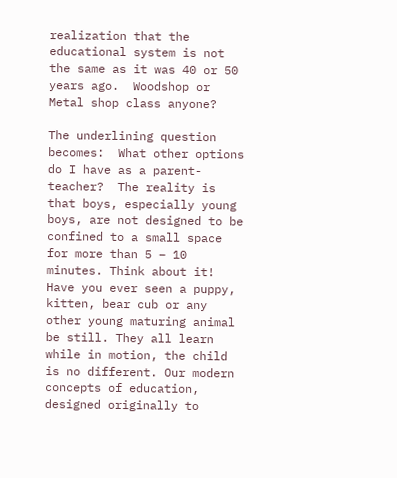realization that the educational system is not the same as it was 40 or 50 years ago.  Woodshop or Metal shop class anyone?

The underlining question becomes:  What other options do I have as a parent-teacher?  The reality is that boys, especially young boys, are not designed to be confined to a small space for more than 5 – 10 minutes. Think about it! Have you ever seen a puppy, kitten, bear cub or any other young maturing animal be still. They all learn while in motion, the child is no different. Our modern concepts of education, designed originally to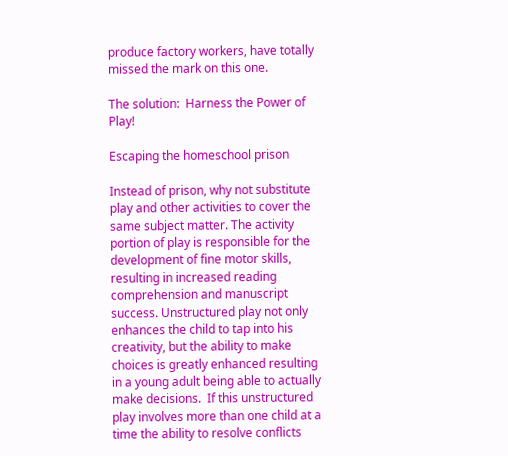produce factory workers, have totally missed the mark on this one.

The solution:  Harness the Power of Play!

Escaping the homeschool prison

Instead of prison, why not substitute play and other activities to cover the same subject matter. The activity portion of play is responsible for the development of fine motor skills, resulting in increased reading comprehension and manuscript success. Unstructured play not only enhances the child to tap into his creativity, but the ability to make choices is greatly enhanced resulting in a young adult being able to actually make decisions.  If this unstructured play involves more than one child at a time the ability to resolve conflicts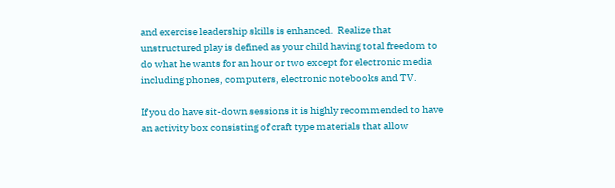and exercise leadership skills is enhanced.  Realize that unstructured play is defined as your child having total freedom to do what he wants for an hour or two except for electronic media including phones, computers, electronic notebooks and TV.

If you do have sit-down sessions it is highly recommended to have an activity box consisting of craft type materials that allow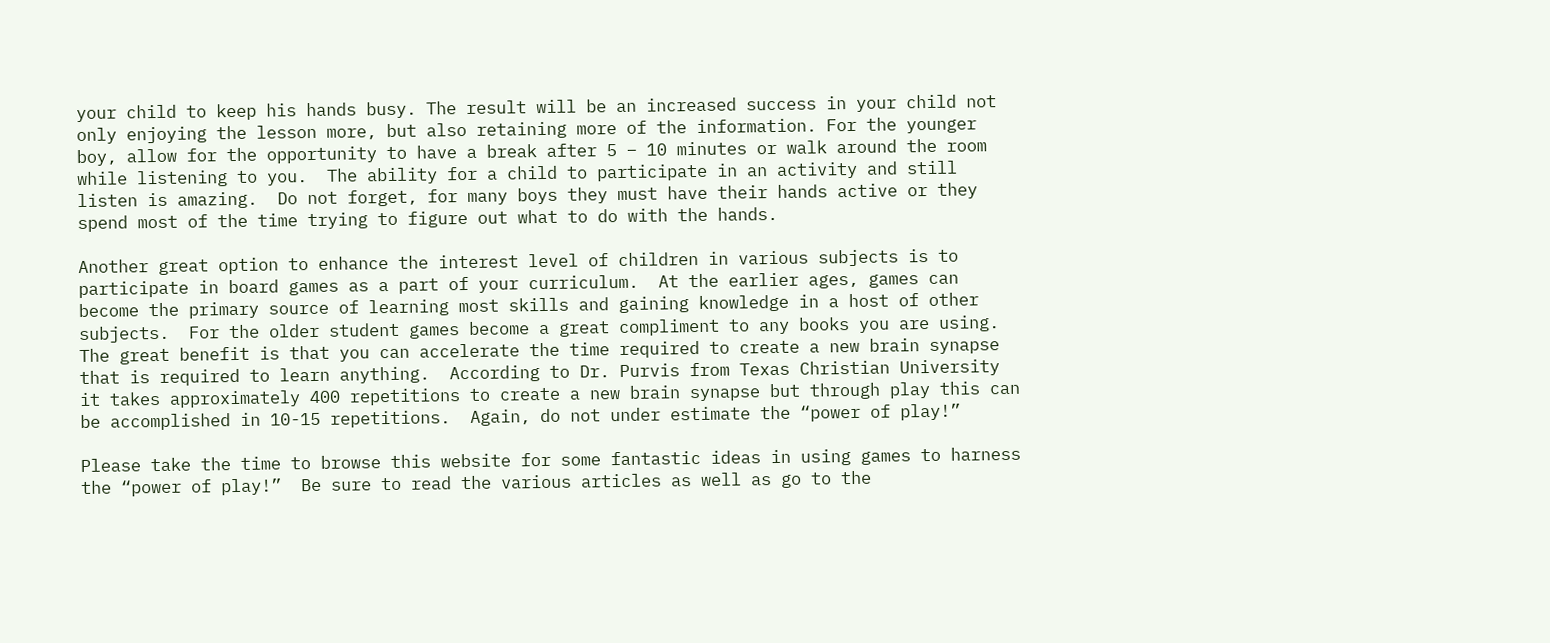your child to keep his hands busy. The result will be an increased success in your child not only enjoying the lesson more, but also retaining more of the information. For the younger boy, allow for the opportunity to have a break after 5 – 10 minutes or walk around the room while listening to you.  The ability for a child to participate in an activity and still listen is amazing.  Do not forget, for many boys they must have their hands active or they spend most of the time trying to figure out what to do with the hands.

Another great option to enhance the interest level of children in various subjects is to participate in board games as a part of your curriculum.  At the earlier ages, games can become the primary source of learning most skills and gaining knowledge in a host of other subjects.  For the older student games become a great compliment to any books you are using.  The great benefit is that you can accelerate the time required to create a new brain synapse that is required to learn anything.  According to Dr. Purvis from Texas Christian University it takes approximately 400 repetitions to create a new brain synapse but through play this can be accomplished in 10-15 repetitions.  Again, do not under estimate the “power of play!”

Please take the time to browse this website for some fantastic ideas in using games to harness the “power of play!”  Be sure to read the various articles as well as go to the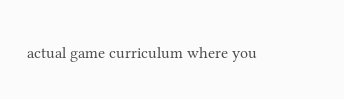actual game curriculum where you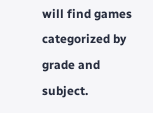will find games categorized by grade and subject.